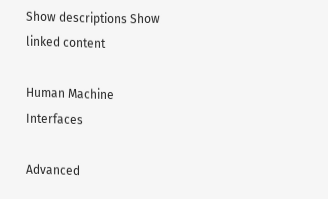Show descriptions Show linked content

Human Machine Interfaces

Advanced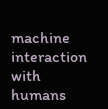machine interaction with humans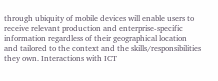through ubiquity of mobile devices will enable users to receive relevant production and enterprise-specific information regardless of their geographical location and tailored to the context and the skills/responsibilities they own. Interactions with ICT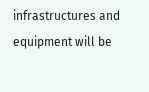infrastructures and equipment will be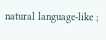natural language-like ;